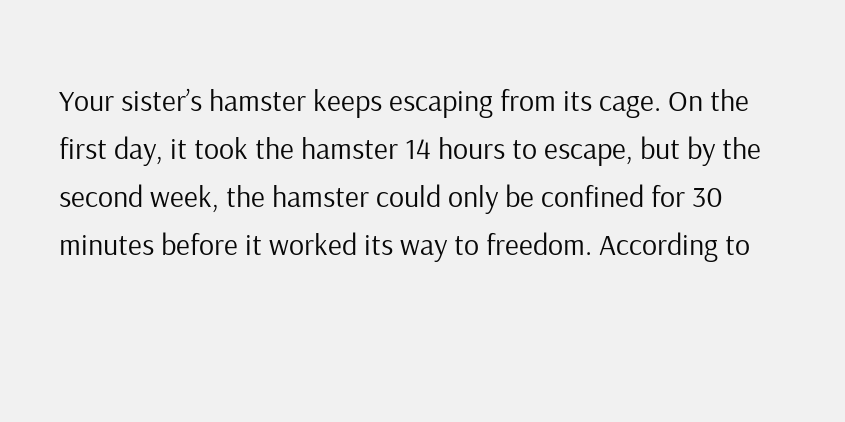Your sister’s hamster keeps escaping from its cage. On the first day, it took the hamster 14 hours to escape, but by the second week, the hamster could only be confined for 30 minutes before it worked its way to freedom. According to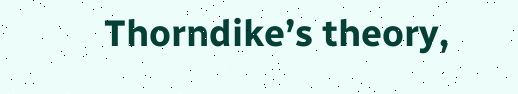Thorndike’s theory,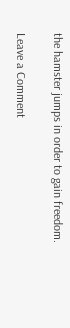the hamster jumps in order to gain freedom.

Leave a Comment